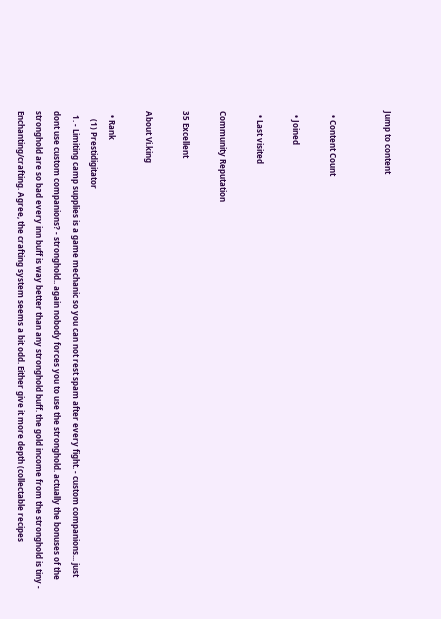Jump to content


  • Content Count

  • Joined

  • Last visited

Community Reputation

35 Excellent

About Vi.king

  • Rank
    (1) Prestidigitator
  1. - Limiting camp supplies is a game mechanic so you can not rest spam after every fight. - custom companions... just dont use custom companions? - stronghold.. again nobody forces you to use the stronghold. actually the bonuses of the stronghold are so bad every inn buff is way better than any stronghold buff. the gold income from the stronghold is tiny - Enchanting/crafting. Agree, the crafting system seems a bit odd. Either give it more depth (collectable recipes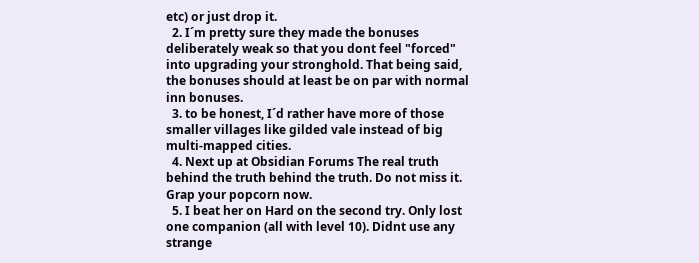etc) or just drop it.
  2. I´m pretty sure they made the bonuses deliberately weak so that you dont feel "forced" into upgrading your stronghold. That being said, the bonuses should at least be on par with normal inn bonuses.
  3. to be honest, I´d rather have more of those smaller villages like gilded vale instead of big multi-mapped cities.
  4. Next up at Obsidian Forums The real truth behind the truth behind the truth. Do not miss it. Grap your popcorn now.
  5. I beat her on Hard on the second try. Only lost one companion (all with level 10). Didnt use any strange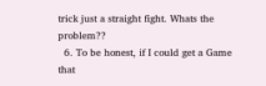trick just a straight fight. Whats the problem??
  6. To be honest, if I could get a Game that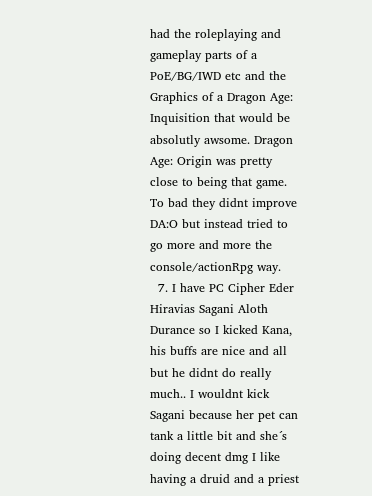had the roleplaying and gameplay parts of a PoE/BG/IWD etc and the Graphics of a Dragon Age: Inquisition that would be absolutly awsome. Dragon Age: Origin was pretty close to being that game. To bad they didnt improve DA:O but instead tried to go more and more the console/actionRpg way.
  7. I have PC Cipher Eder Hiravias Sagani Aloth Durance so I kicked Kana, his buffs are nice and all but he didnt do really much.. I wouldnt kick Sagani because her pet can tank a little bit and she´s doing decent dmg I like having a druid and a priest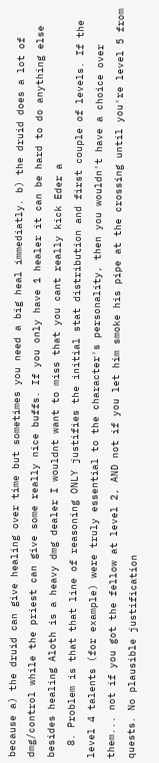because a) the druid can give healing over time but sometimes you need a big heal immediatly. b) the druid does a lot of dmg/control while the priest can give some really nice buffs. If you only have 1 healer it can be hard to do anything else besides healing Aloth is a heavy dmg dealer I wouldnt want to miss that you cant really kick Eder a
  8. Problem is that that line of reasoning ONLY justifies the initial stat distribution and first couple of levels. If the level 4 talents (for example) were truly essential to the character's personality, then you wouldn't have a choice over them... not if you got the fellow at level 2, AND not if you let him smoke his pipe at the crossing until you're level 5 from quests. No plausible justification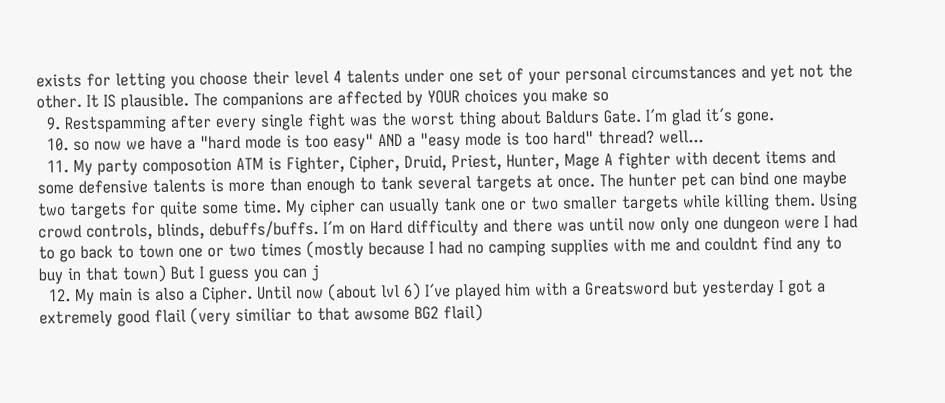exists for letting you choose their level 4 talents under one set of your personal circumstances and yet not the other. It IS plausible. The companions are affected by YOUR choices you make so
  9. Restspamming after every single fight was the worst thing about Baldurs Gate. I´m glad it´s gone.
  10. so now we have a "hard mode is too easy" AND a "easy mode is too hard" thread? well...
  11. My party composotion ATM is Fighter, Cipher, Druid, Priest, Hunter, Mage A fighter with decent items and some defensive talents is more than enough to tank several targets at once. The hunter pet can bind one maybe two targets for quite some time. My cipher can usually tank one or two smaller targets while killing them. Using crowd controls, blinds, debuffs/buffs. I´m on Hard difficulty and there was until now only one dungeon were I had to go back to town one or two times (mostly because I had no camping supplies with me and couldnt find any to buy in that town) But I guess you can j
  12. My main is also a Cipher. Until now (about lvl 6) I´ve played him with a Greatsword but yesterday I got a extremely good flail (very similiar to that awsome BG2 flail)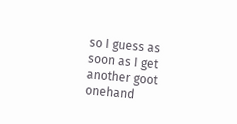so I guess as soon as I get another goot onehand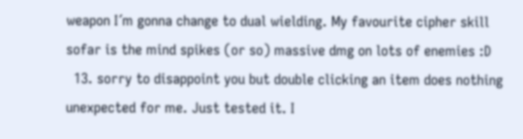weapon I´m gonna change to dual wielding. My favourite cipher skill sofar is the mind spikes (or so) massive dmg on lots of enemies :D
  13. sorry to disappoint you but double clicking an item does nothing unexpected for me. Just tested it. I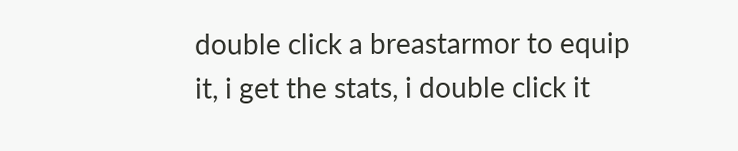double click a breastarmor to equip it, i get the stats, i double click it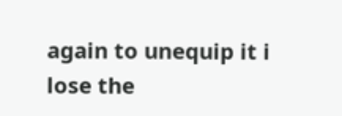again to unequip it i lose the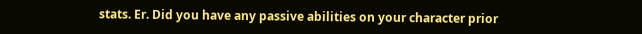stats. Er. Did you have any passive abilities on your character prior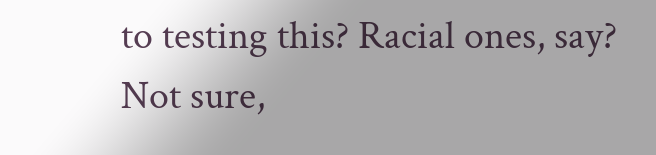to testing this? Racial ones, say? Not sure,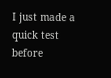I just made a quick test before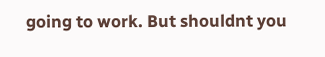going to work. But shouldnt you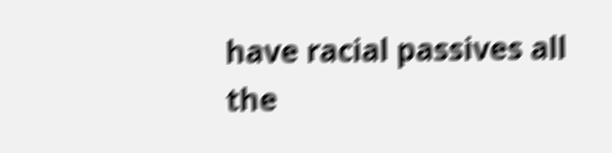have racial passives all the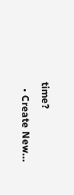time?
  • Create New...